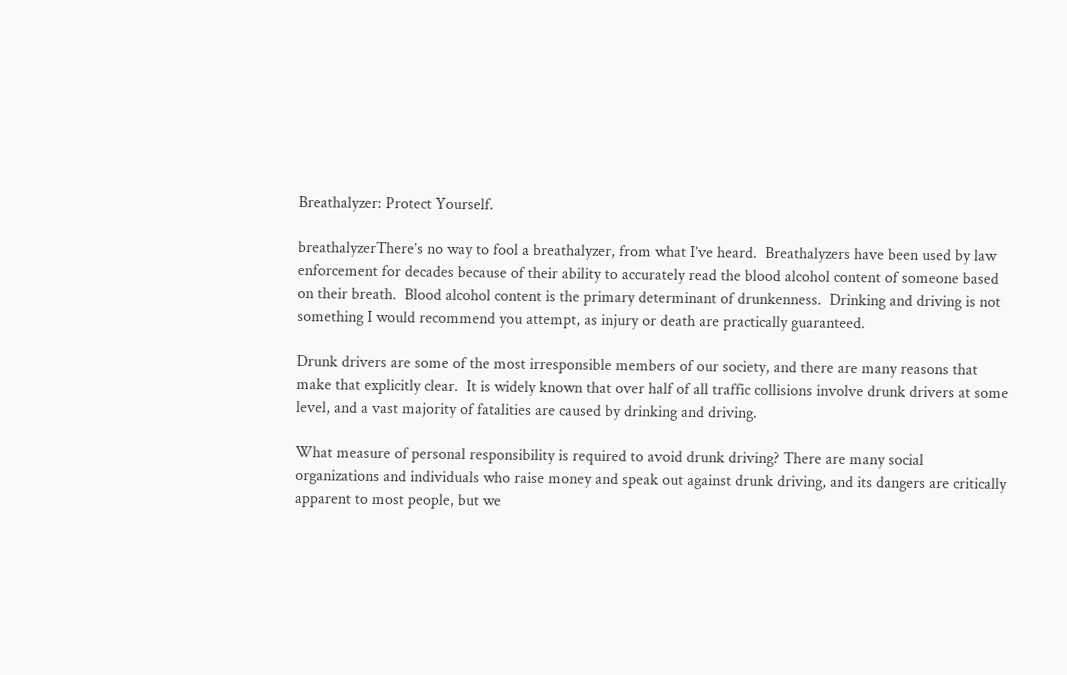Breathalyzer: Protect Yourself.

breathalyzerThere’s no way to fool a breathalyzer, from what I’ve heard.  Breathalyzers have been used by law enforcement for decades because of their ability to accurately read the blood alcohol content of someone based on their breath.  Blood alcohol content is the primary determinant of drunkenness.  Drinking and driving is not something I would recommend you attempt, as injury or death are practically guaranteed.

Drunk drivers are some of the most irresponsible members of our society, and there are many reasons that make that explicitly clear.  It is widely known that over half of all traffic collisions involve drunk drivers at some level, and a vast majority of fatalities are caused by drinking and driving.

What measure of personal responsibility is required to avoid drunk driving? There are many social organizations and individuals who raise money and speak out against drunk driving, and its dangers are critically apparent to most people, but we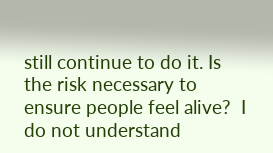still continue to do it. Is the risk necessary to ensure people feel alive?  I do not understand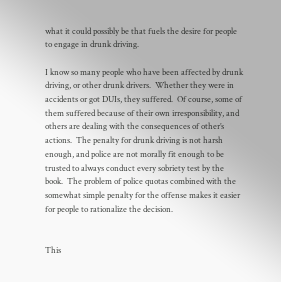what it could possibly be that fuels the desire for people to engage in drunk driving.

I know so many people who have been affected by drunk driving, or other drunk drivers.  Whether they were in accidents or got DUIs, they suffered.  Of course, some of them suffered because of their own irresponsibility, and others are dealing with the consequences of other’s actions.  The penalty for drunk driving is not harsh enough, and police are not morally fit enough to be trusted to always conduct every sobriety test by the book.  The problem of police quotas combined with the somewhat simple penalty for the offense makes it easier for people to rationalize the decision.


This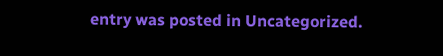entry was posted in Uncategorized.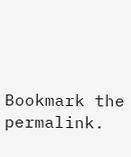Bookmark the permalink.